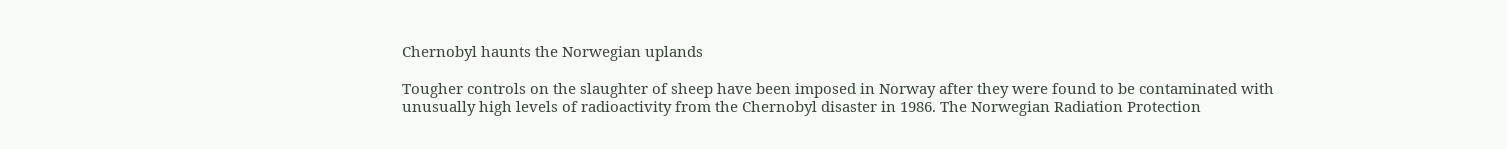Chernobyl haunts the Norwegian uplands

Tougher controls on the slaughter of sheep have been imposed in Norway after they were found to be contaminated with unusually high levels of radioactivity from the Chernobyl disaster in 1986. The Norwegian Radiation Protection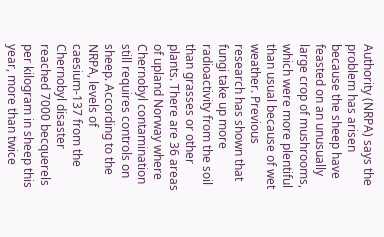Authority (NRPA) says the problem has arisen because the sheep have feasted on an unusually large crop of mushrooms, which were more plentiful than usual because of wet weather. Previous research has shown that fungi take up more radioactivity from the soil than grasses or other plants. There are 36 areas of upland Norway where Chernobyl contamination still requires controls on sheep. According to the NRPA, levels of caesium-137 from the Chernobyl disaster reached 7000 becquerels per kilogram in sheep this year, more than twice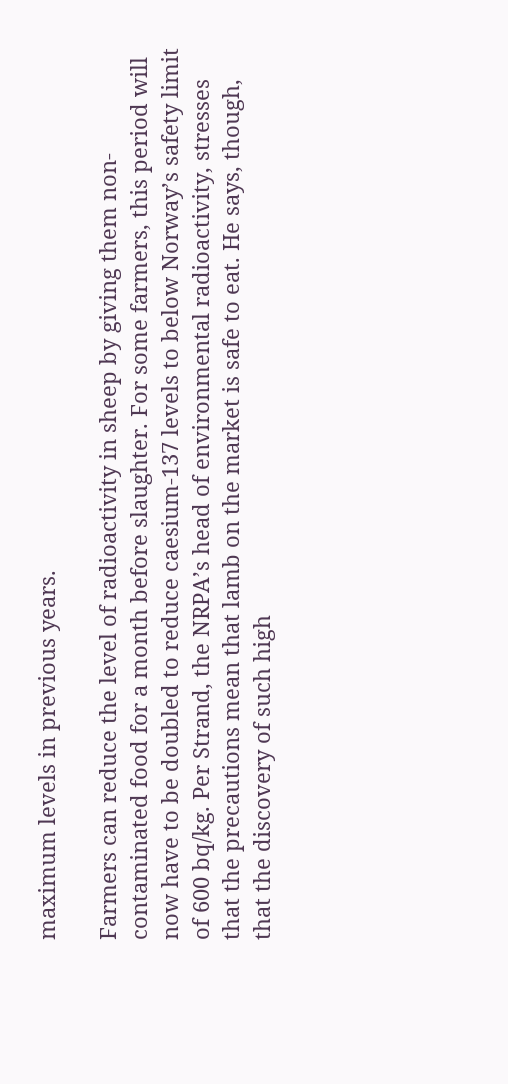maximum levels in previous years.

Farmers can reduce the level of radioactivity in sheep by giving them non-contaminated food for a month before slaughter. For some farmers, this period will now have to be doubled to reduce caesium-137 levels to below Norway’s safety limit of 600 bq/kg. Per Strand, the NRPA’s head of environmental radioactivity, stresses that the precautions mean that lamb on the market is safe to eat. He says, though, that the discovery of such high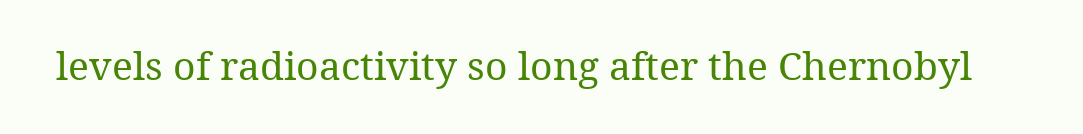levels of radioactivity so long after the Chernobyl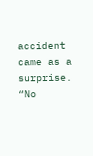accident came as a surprise. “No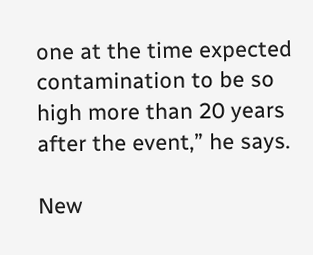one at the time expected contamination to be so high more than 20 years after the event,” he says.

New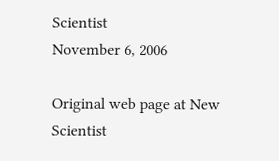Scientist
November 6, 2006

Original web page at New Scientist